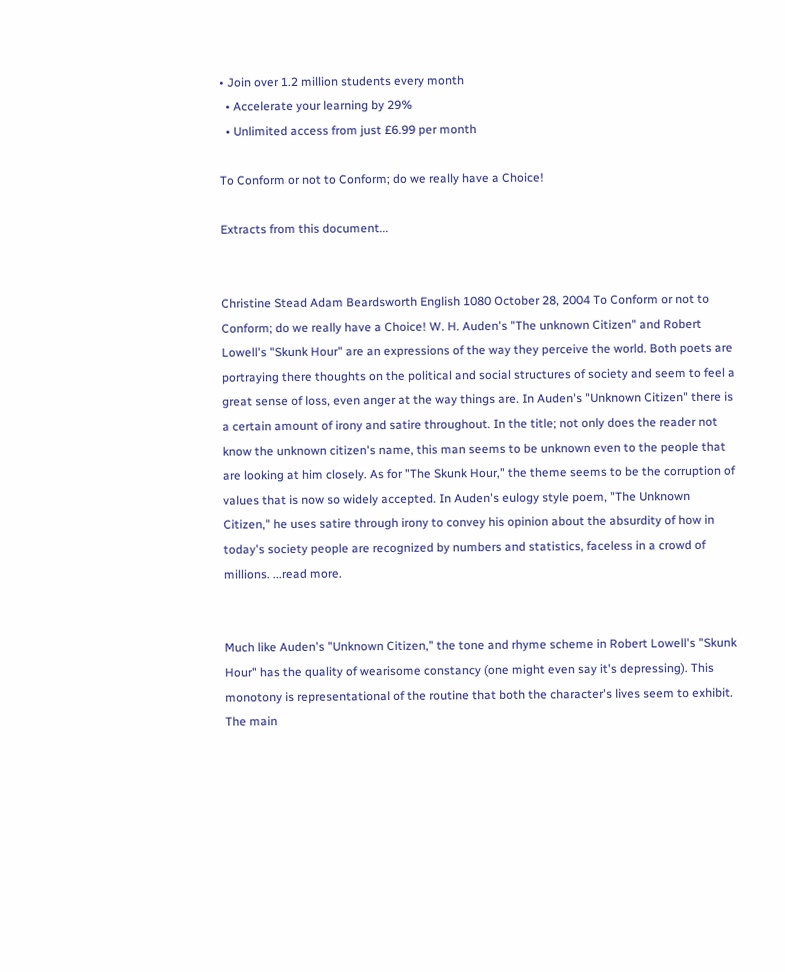• Join over 1.2 million students every month
  • Accelerate your learning by 29%
  • Unlimited access from just £6.99 per month

To Conform or not to Conform; do we really have a Choice!

Extracts from this document...


Christine Stead Adam Beardsworth English 1080 October 28, 2004 To Conform or not to Conform; do we really have a Choice! W. H. Auden's "The unknown Citizen" and Robert Lowell's "Skunk Hour" are an expressions of the way they perceive the world. Both poets are portraying there thoughts on the political and social structures of society and seem to feel a great sense of loss, even anger at the way things are. In Auden's "Unknown Citizen" there is a certain amount of irony and satire throughout. In the title; not only does the reader not know the unknown citizen's name, this man seems to be unknown even to the people that are looking at him closely. As for "The Skunk Hour," the theme seems to be the corruption of values that is now so widely accepted. In Auden's eulogy style poem, "The Unknown Citizen," he uses satire through irony to convey his opinion about the absurdity of how in today's society people are recognized by numbers and statistics, faceless in a crowd of millions. ...read more.


Much like Auden's "Unknown Citizen," the tone and rhyme scheme in Robert Lowell's "Skunk Hour" has the quality of wearisome constancy (one might even say it's depressing). This monotony is representational of the routine that both the character's lives seem to exhibit. The main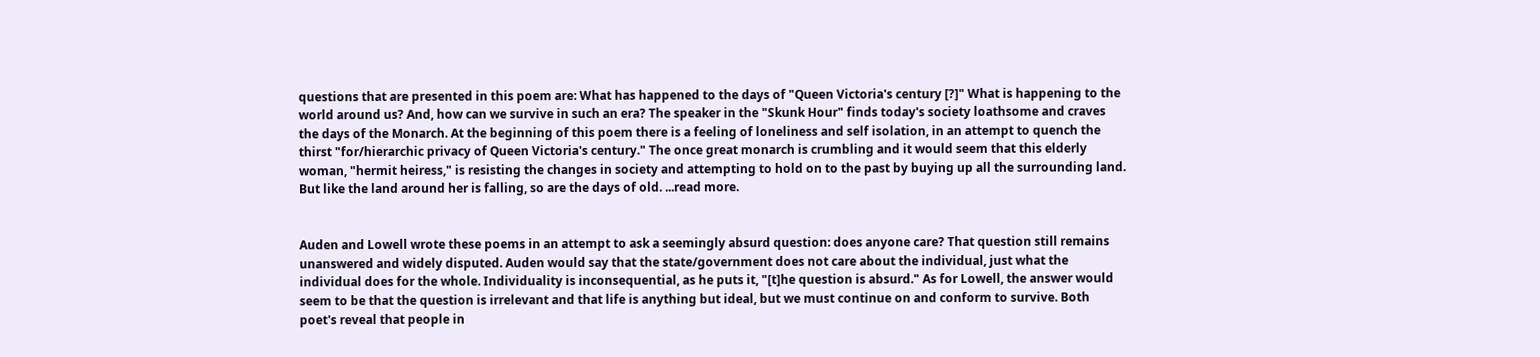questions that are presented in this poem are: What has happened to the days of "Queen Victoria's century [?]" What is happening to the world around us? And, how can we survive in such an era? The speaker in the "Skunk Hour" finds today's society loathsome and craves the days of the Monarch. At the beginning of this poem there is a feeling of loneliness and self isolation, in an attempt to quench the thirst "for/hierarchic privacy of Queen Victoria's century." The once great monarch is crumbling and it would seem that this elderly woman, "hermit heiress," is resisting the changes in society and attempting to hold on to the past by buying up all the surrounding land. But like the land around her is falling, so are the days of old. ...read more.


Auden and Lowell wrote these poems in an attempt to ask a seemingly absurd question: does anyone care? That question still remains unanswered and widely disputed. Auden would say that the state/government does not care about the individual, just what the individual does for the whole. Individuality is inconsequential, as he puts it, "[t]he question is absurd." As for Lowell, the answer would seem to be that the question is irrelevant and that life is anything but ideal, but we must continue on and conform to survive. Both poet's reveal that people in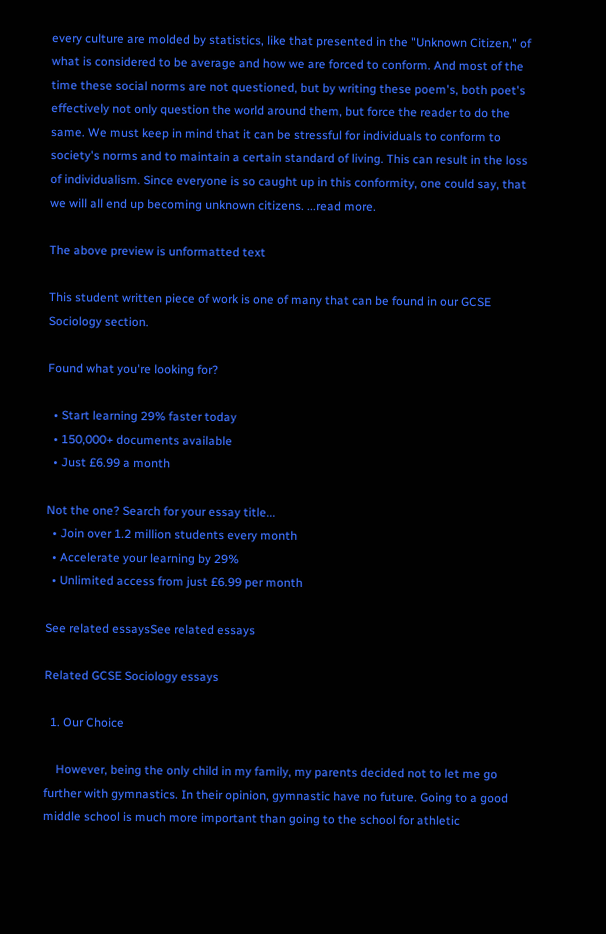every culture are molded by statistics, like that presented in the "Unknown Citizen," of what is considered to be average and how we are forced to conform. And most of the time these social norms are not questioned, but by writing these poem's, both poet's effectively not only question the world around them, but force the reader to do the same. We must keep in mind that it can be stressful for individuals to conform to society's norms and to maintain a certain standard of living. This can result in the loss of individualism. Since everyone is so caught up in this conformity, one could say, that we will all end up becoming unknown citizens. ...read more.

The above preview is unformatted text

This student written piece of work is one of many that can be found in our GCSE Sociology section.

Found what you're looking for?

  • Start learning 29% faster today
  • 150,000+ documents available
  • Just £6.99 a month

Not the one? Search for your essay title...
  • Join over 1.2 million students every month
  • Accelerate your learning by 29%
  • Unlimited access from just £6.99 per month

See related essaysSee related essays

Related GCSE Sociology essays

  1. Our Choice

    However, being the only child in my family, my parents decided not to let me go further with gymnastics. In their opinion, gymnastic have no future. Going to a good middle school is much more important than going to the school for athletic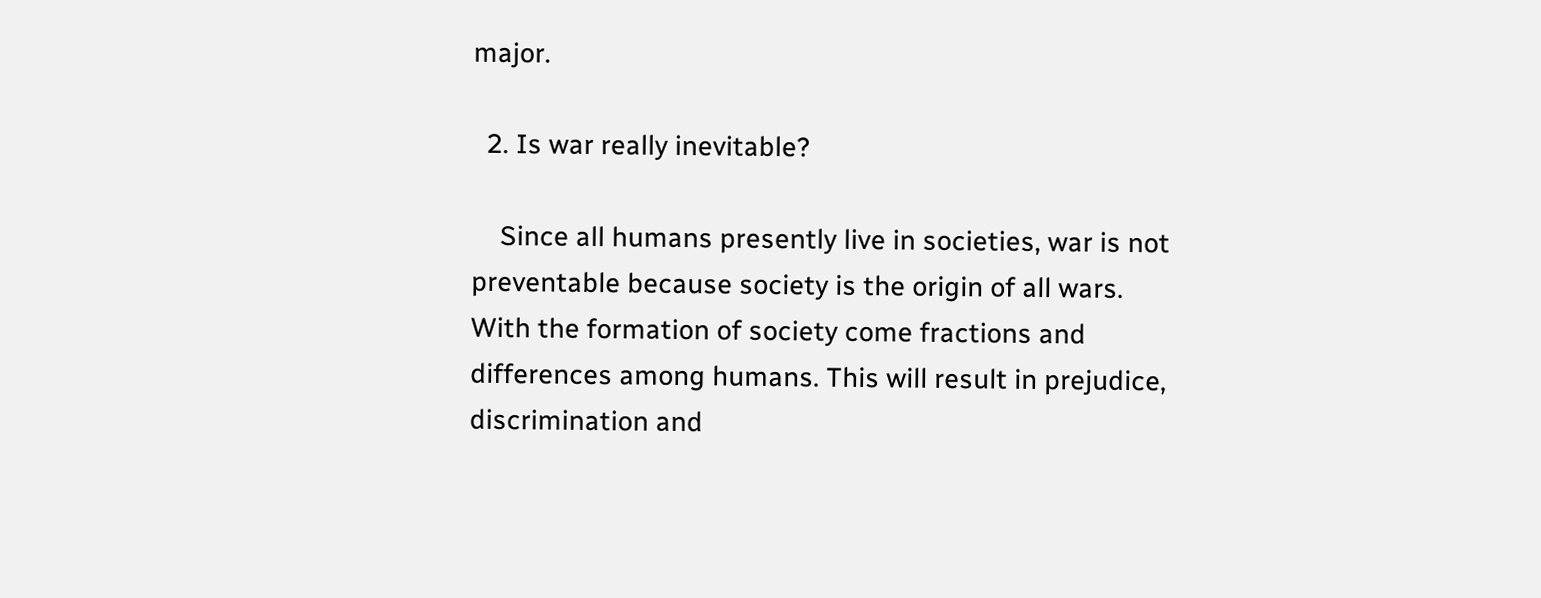major.

  2. Is war really inevitable?

    Since all humans presently live in societies, war is not preventable because society is the origin of all wars. With the formation of society come fractions and differences among humans. This will result in prejudice, discrimination and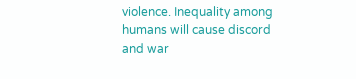violence. Inequality among humans will cause discord and war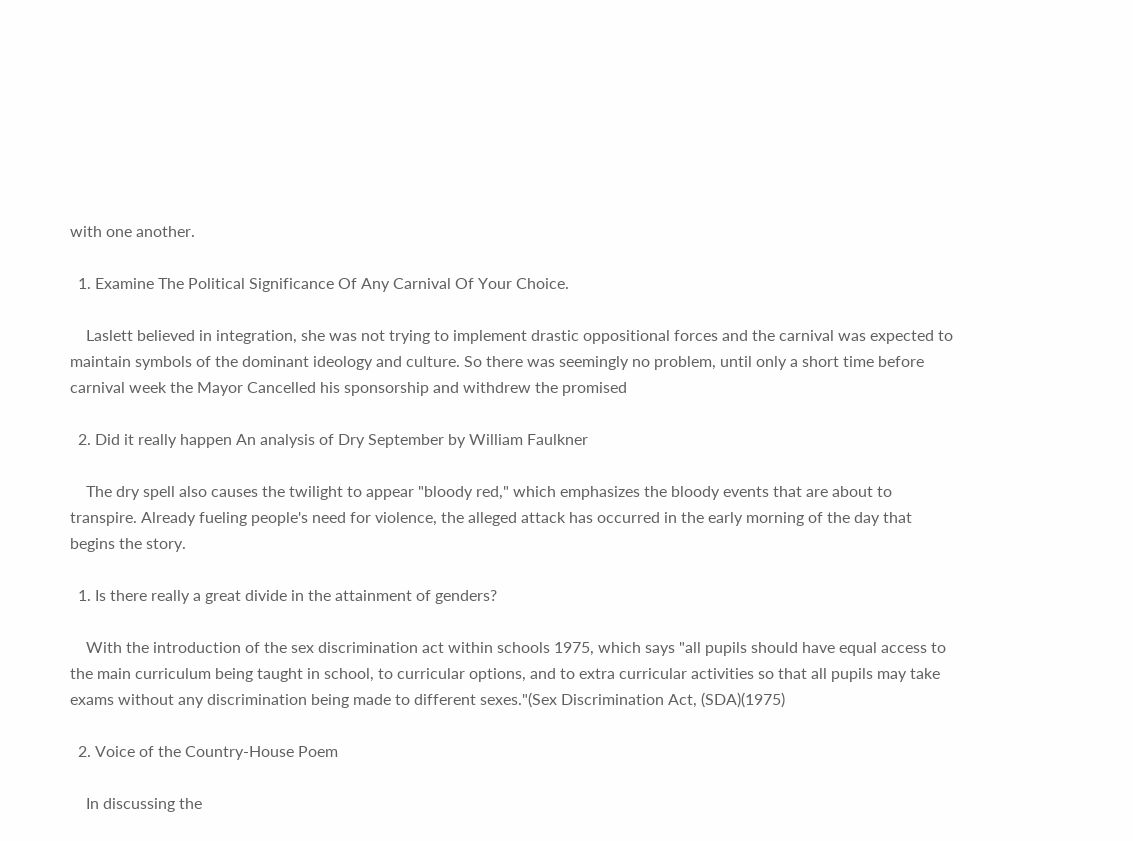with one another.

  1. Examine The Political Significance Of Any Carnival Of Your Choice.

    Laslett believed in integration, she was not trying to implement drastic oppositional forces and the carnival was expected to maintain symbols of the dominant ideology and culture. So there was seemingly no problem, until only a short time before carnival week the Mayor Cancelled his sponsorship and withdrew the promised

  2. Did it really happen An analysis of Dry September by William Faulkner

    The dry spell also causes the twilight to appear "bloody red," which emphasizes the bloody events that are about to transpire. Already fueling people's need for violence, the alleged attack has occurred in the early morning of the day that begins the story.

  1. Is there really a great divide in the attainment of genders?

    With the introduction of the sex discrimination act within schools 1975, which says "all pupils should have equal access to the main curriculum being taught in school, to curricular options, and to extra curricular activities so that all pupils may take exams without any discrimination being made to different sexes."(Sex Discrimination Act, (SDA)(1975)

  2. Voice of the Country-House Poem

    In discussing the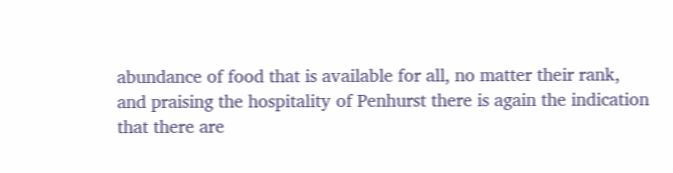abundance of food that is available for all, no matter their rank, and praising the hospitality of Penhurst there is again the indication that there are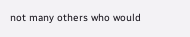not many others who would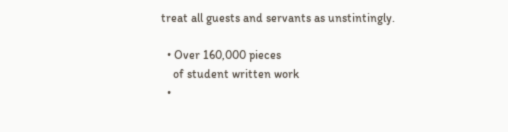treat all guests and servants as unstintingly.

  • Over 160,000 pieces
    of student written work
  •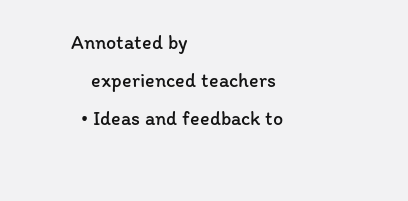Annotated by
    experienced teachers
  • Ideas and feedback to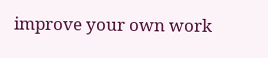improve your own work